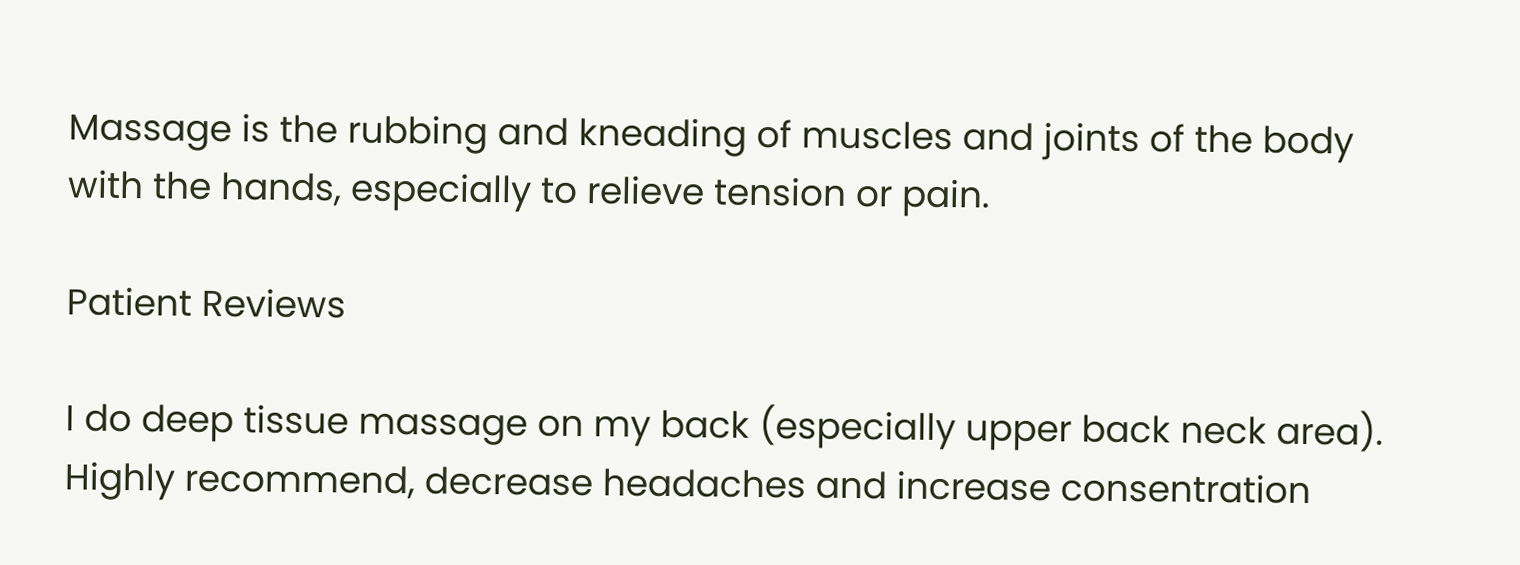Massage is the rubbing and kneading of muscles and joints of the body with the hands, especially to relieve tension or pain.

Patient Reviews

I do deep tissue massage on my back (especially upper back neck area). Highly recommend, decrease headaches and increase consentration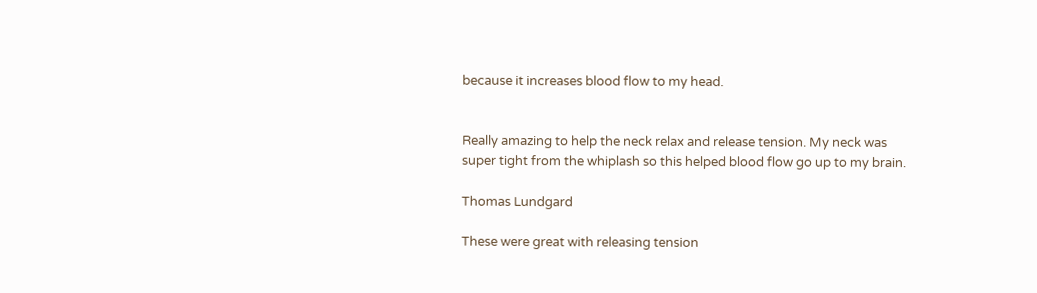because it increases blood flow to my head.


Really amazing to help the neck relax and release tension. My neck was super tight from the whiplash so this helped blood flow go up to my brain.

Thomas Lundgard

These were great with releasing tension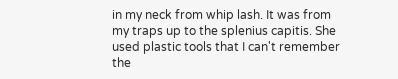in my neck from whip lash. It was from my traps up to the splenius capitis. She used plastic tools that I can't remember the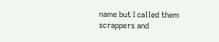name but I called them scrappers and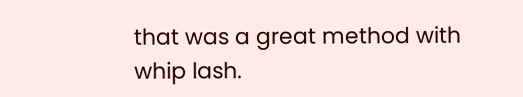that was a great method with whip lash.